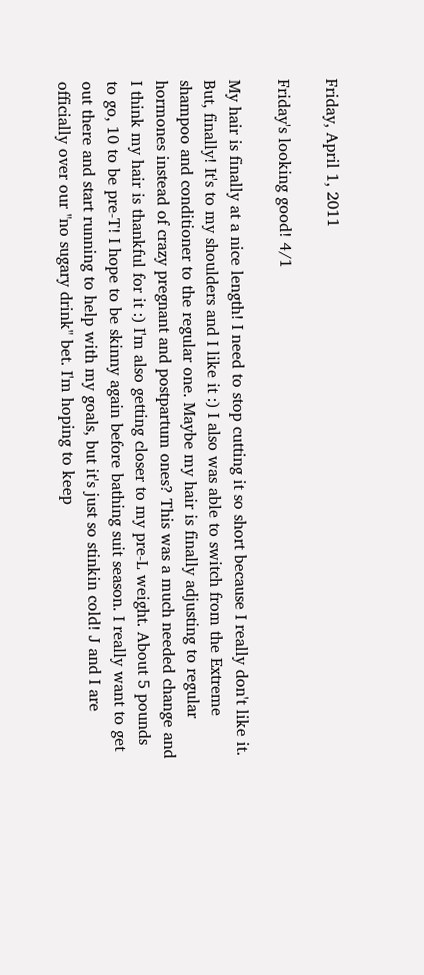Friday, April 1, 2011

Friday's looking good! 4/1

My hair is finally at a nice length! I need to stop cutting it so short because I really don't like it. But, finally! It's to my shoulders and I like it :) I also was able to switch from the Extreme shampoo and conditioner to the regular one. Maybe my hair is finally adjusting to regular hormones instead of crazy pregnant and postpartum ones? This was a much needed change and I think my hair is thankful for it :) I'm also getting closer to my pre-L weight. About 5 pounds to go, 10 to be pre-T! I hope to be skinny again before bathing suit season. I really want to get out there and start running to help with my goals, but it's just so stinkin cold! J and I are officially over our "no sugary drink" bet. I'm hoping to keep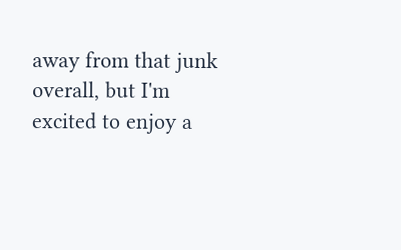away from that junk overall, but I'm excited to enjoy a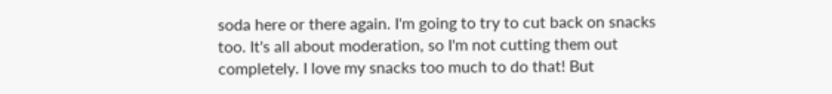soda here or there again. I'm going to try to cut back on snacks too. It's all about moderation, so I'm not cutting them out completely. I love my snacks too much to do that! But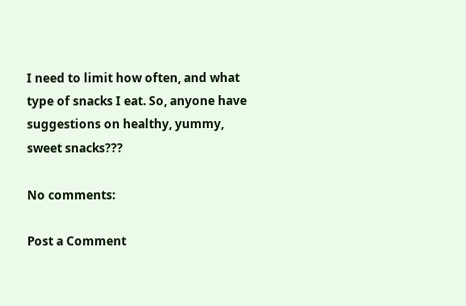I need to limit how often, and what type of snacks I eat. So, anyone have suggestions on healthy, yummy, sweet snacks???

No comments:

Post a Comment